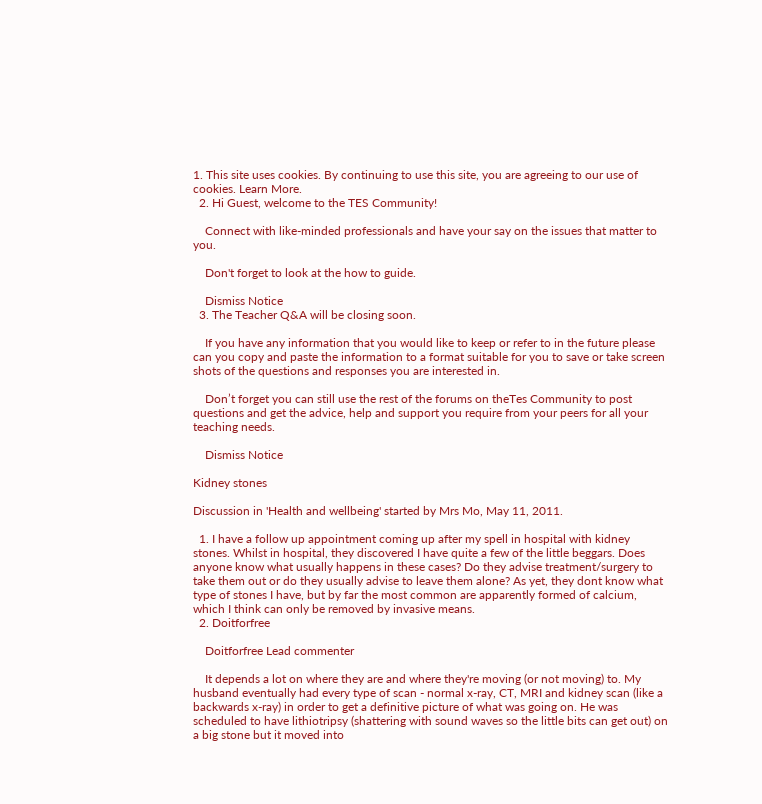1. This site uses cookies. By continuing to use this site, you are agreeing to our use of cookies. Learn More.
  2. Hi Guest, welcome to the TES Community!

    Connect with like-minded professionals and have your say on the issues that matter to you.

    Don't forget to look at the how to guide.

    Dismiss Notice
  3. The Teacher Q&A will be closing soon.

    If you have any information that you would like to keep or refer to in the future please can you copy and paste the information to a format suitable for you to save or take screen shots of the questions and responses you are interested in.

    Don’t forget you can still use the rest of the forums on theTes Community to post questions and get the advice, help and support you require from your peers for all your teaching needs.

    Dismiss Notice

Kidney stones

Discussion in 'Health and wellbeing' started by Mrs Mo, May 11, 2011.

  1. I have a follow up appointment coming up after my spell in hospital with kidney stones. Whilst in hospital, they discovered I have quite a few of the little beggars. Does anyone know what usually happens in these cases? Do they advise treatment/surgery to take them out or do they usually advise to leave them alone? As yet, they dont know what type of stones I have, but by far the most common are apparently formed of calcium, which I think can only be removed by invasive means.
  2. Doitforfree

    Doitforfree Lead commenter

    It depends a lot on where they are and where they're moving (or not moving) to. My husband eventually had every type of scan - normal x-ray, CT, MRI and kidney scan (like a backwards x-ray) in order to get a definitive picture of what was going on. He was scheduled to have lithiotripsy (shattering with sound waves so the little bits can get out) on a big stone but it moved into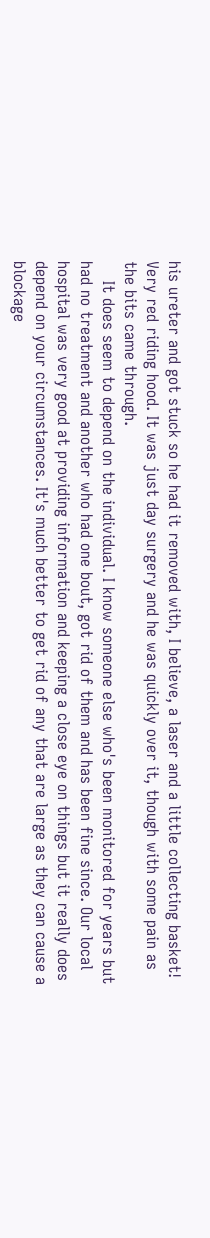his ureter and got stuck so he had it removed with, I believe, a laser and a little collecting basket! Very red riding hood. It was just day surgery and he was quickly over it, though with some pain as the bits came through.
    It does seem to depend on the individual. I know someone else who's been monitored for years but had no treatment and another who had one bout, got rid of them and has been fine since. Our local hospital was very good at providing information and keeping a close eye on things but it really does depend on your circumstances. It's much better to get rid of any that are large as they can cause a blockage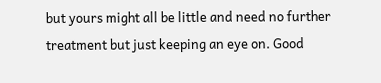but yours might all be little and need no further treatment but just keeping an eye on. Good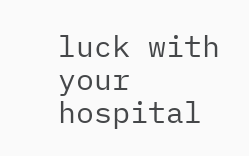luck with your hospital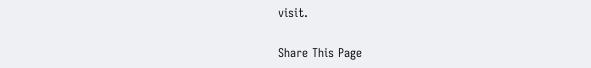visit.

Share This Page